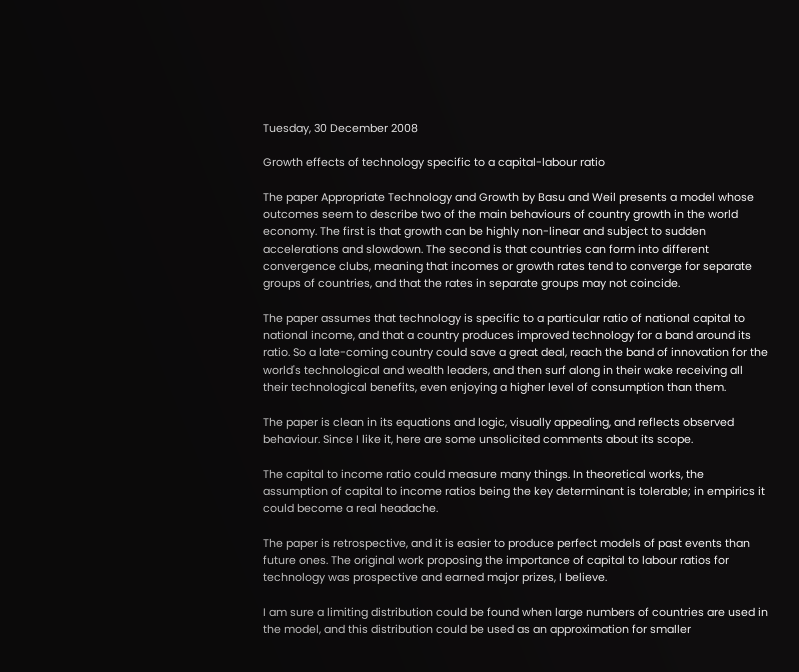Tuesday, 30 December 2008

Growth effects of technology specific to a capital-labour ratio

The paper Appropriate Technology and Growth by Basu and Weil presents a model whose outcomes seem to describe two of the main behaviours of country growth in the world economy. The first is that growth can be highly non-linear and subject to sudden accelerations and slowdown. The second is that countries can form into different convergence clubs, meaning that incomes or growth rates tend to converge for separate groups of countries, and that the rates in separate groups may not coincide.

The paper assumes that technology is specific to a particular ratio of national capital to national income, and that a country produces improved technology for a band around its ratio. So a late-coming country could save a great deal, reach the band of innovation for the world's technological and wealth leaders, and then surf along in their wake receiving all their technological benefits, even enjoying a higher level of consumption than them.

The paper is clean in its equations and logic, visually appealing, and reflects observed behaviour. Since I like it, here are some unsolicited comments about its scope.

The capital to income ratio could measure many things. In theoretical works, the assumption of capital to income ratios being the key determinant is tolerable; in empirics it could become a real headache.

The paper is retrospective, and it is easier to produce perfect models of past events than future ones. The original work proposing the importance of capital to labour ratios for technology was prospective and earned major prizes, I believe.

I am sure a limiting distribution could be found when large numbers of countries are used in the model, and this distribution could be used as an approximation for smaller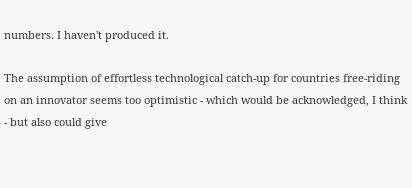numbers. I haven't produced it.

The assumption of effortless technological catch-up for countries free-riding on an innovator seems too optimistic - which would be acknowledged, I think - but also could give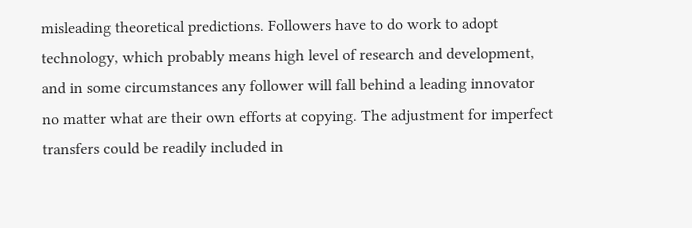misleading theoretical predictions. Followers have to do work to adopt technology, which probably means high level of research and development, and in some circumstances any follower will fall behind a leading innovator no matter what are their own efforts at copying. The adjustment for imperfect transfers could be readily included in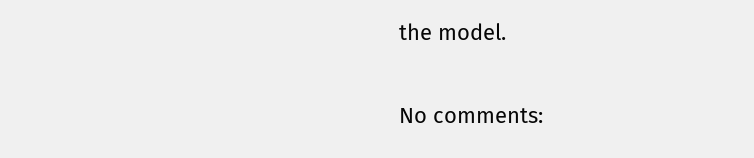the model.

No comments: